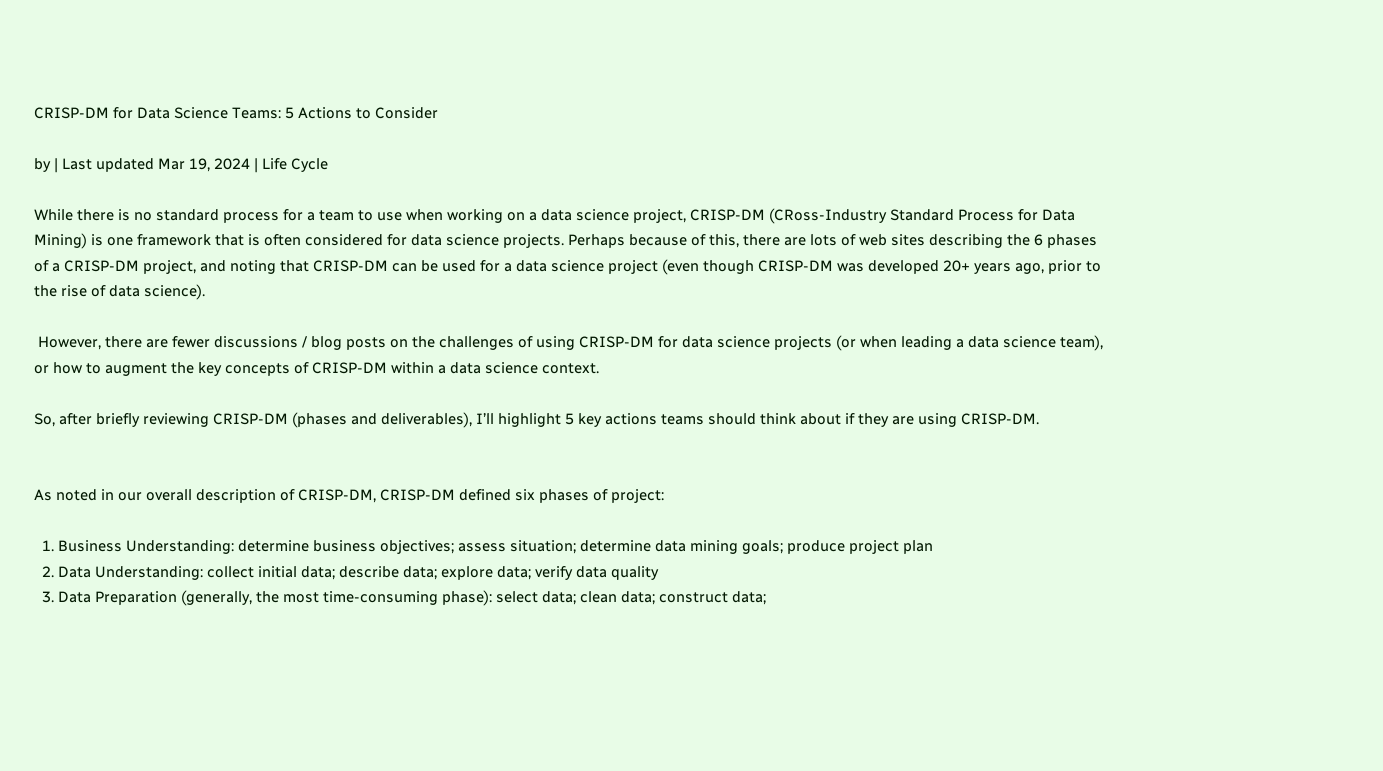CRISP-DM for Data Science Teams: 5 Actions to Consider

by | Last updated Mar 19, 2024 | Life Cycle

While there is no standard process for a team to use when working on a data science project, CRISP-DM (CRoss-Industry Standard Process for Data Mining) is one framework that is often considered for data science projects. Perhaps because of this, there are lots of web sites describing the 6 phases of a CRISP-DM project, and noting that CRISP-DM can be used for a data science project (even though CRISP-DM was developed 20+ years ago, prior to the rise of data science).

 However, there are fewer discussions / blog posts on the challenges of using CRISP-DM for data science projects (or when leading a data science team), or how to augment the key concepts of CRISP-DM within a data science context.

So, after briefly reviewing CRISP-DM (phases and deliverables), I’ll highlight 5 key actions teams should think about if they are using CRISP-DM.


As noted in our overall description of CRISP-DM, CRISP-DM defined six phases of project:

  1. Business Understanding: determine business objectives; assess situation; determine data mining goals; produce project plan
  2. Data Understanding: collect initial data; describe data; explore data; verify data quality
  3. Data Preparation (generally, the most time-consuming phase): select data; clean data; construct data;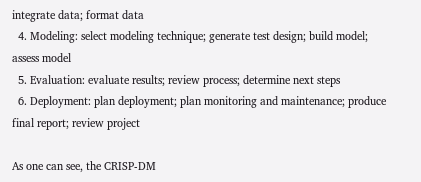integrate data; format data
  4. Modeling: select modeling technique; generate test design; build model; assess model
  5. Evaluation: evaluate results; review process; determine next steps
  6. Deployment: plan deployment; plan monitoring and maintenance; produce final report; review project

As one can see, the CRISP-DM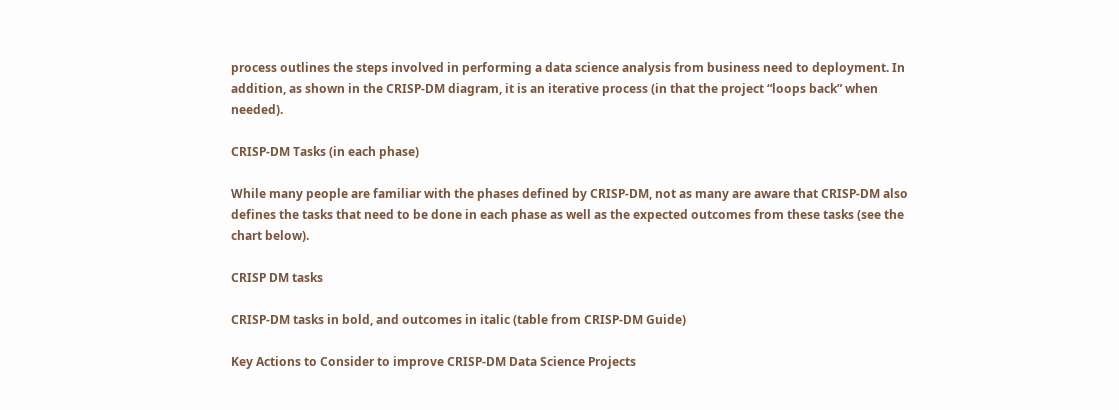process outlines the steps involved in performing a data science analysis from business need to deployment. In addition, as shown in the CRISP-DM diagram, it is an iterative process (in that the project “loops back” when needed).

CRISP-DM Tasks (in each phase)

While many people are familiar with the phases defined by CRISP-DM, not as many are aware that CRISP-DM also defines the tasks that need to be done in each phase as well as the expected outcomes from these tasks (see the chart below).

CRISP DM tasks

CRISP-DM tasks in bold, and outcomes in italic (table from CRISP-DM Guide)

Key Actions to Consider to improve CRISP-DM Data Science Projects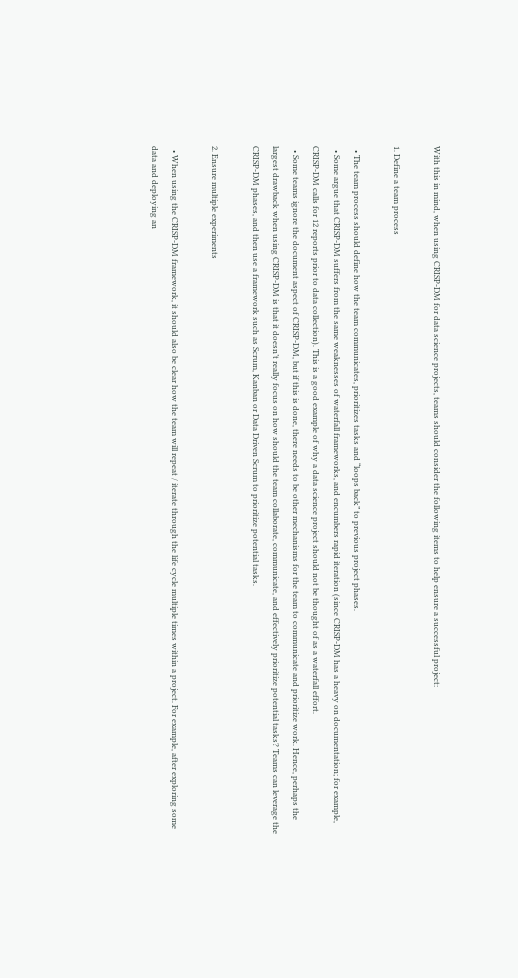With this in mind, when using CRISP-DM for data science projects, teams should consider the following items to help ensure a successful project:

1. Define a team process

  • The team process should define how the team communicates, prioritizes tasks and “loops back” to previous project phases.
  • Some argue that CRISP-DM suffers from the same weaknesses of waterfall frameworks, and encumbers rapid iteration (since CRISP-DM has a heavy on documentation; for example, CRISP-DM calls for 12 reports prior to data collection). This is a good example of why a data science project should not be thought of as a waterfall effort.
  • Some teams ignore the document aspect of CRISP-DM, but if this is done, there needs to be other mechanisms for the team to communicate and prioritize work. Hence, perhaps the largest drawback when using CRISP-DM is that it doesn’t really focus on how should the team collaborate, communicate, and effectively prioritize potential tasks? Teams can leverage the CRISP-DM phases, and then use a framework such as Scrum, Kanban or Data Driven Scrum to prioritize potential tasks.

2. Ensure multiple experiments

  • When using the CRISP-DM framework, it should also be clear how the team will repeat / iterate through the life cycle multiple times within a project. For example, after exploring some data and deploying an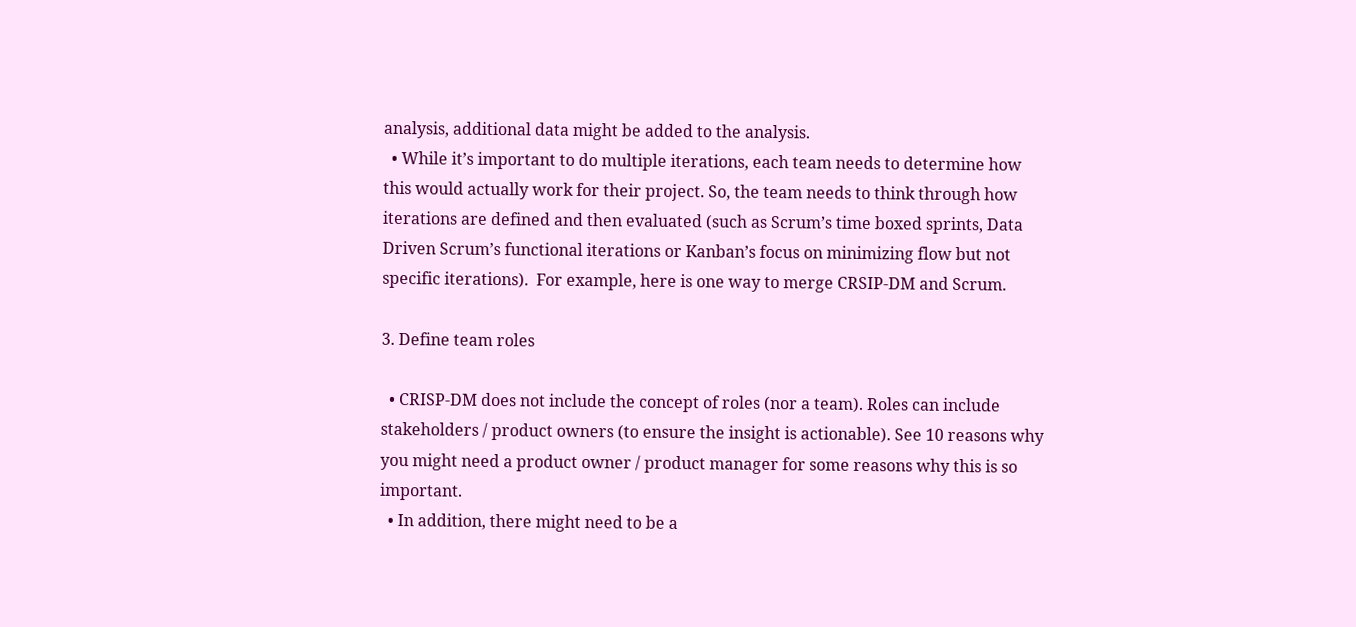analysis, additional data might be added to the analysis.
  • While it’s important to do multiple iterations, each team needs to determine how this would actually work for their project. So, the team needs to think through how iterations are defined and then evaluated (such as Scrum’s time boxed sprints, Data Driven Scrum’s functional iterations or Kanban’s focus on minimizing flow but not specific iterations).  For example, here is one way to merge CRSIP-DM and Scrum.

3. Define team roles

  • CRISP-DM does not include the concept of roles (nor a team). Roles can include stakeholders / product owners (to ensure the insight is actionable). See 10 reasons why you might need a product owner / product manager for some reasons why this is so important.
  • In addition, there might need to be a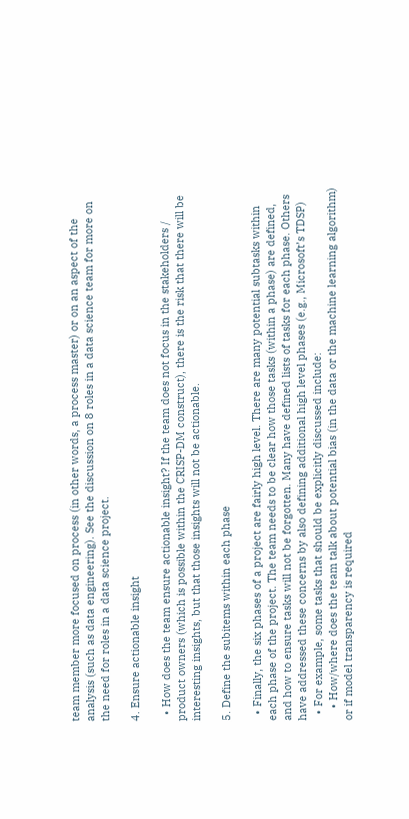team member more focused on process (in other words, a process master) or on an aspect of the analysis (such as data engineering). See the discussion on 8 roles in a data science team for more on the need for roles in a data science project.

4. Ensure actionable insight

  • How does the team ensure actionable insight? If the team does not focus in the stakeholders / product owners (which is possible within the CRISP-DM construct), there is the risk that there will be interesting insights, but that those insights will not be actionable.

5. Define the subitems within each phase

  • Finally, the six phases of a project are fairly high level. There are many potential subtasks within each phase of the project. The team needs to be clear how those tasks (within a phase) are defined, and how to ensure tasks will not be forgotten. Many have defined lists of tasks for each phase. Others have addressed these concerns by also defining additional high level phases (e.g., Microsoft’s TDSP)
  • For example, some tasks that should be explicitly discussed include:
    • How/where does the team talk about potential bias (in the data or the machine learning algorithm) or if model transparency is required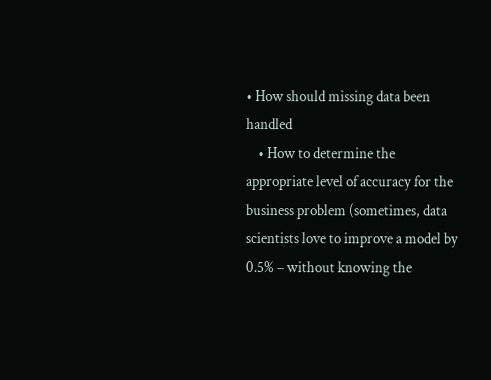• How should missing data been handled
    • How to determine the appropriate level of accuracy for the business problem (sometimes, data scientists love to improve a model by 0.5% – without knowing the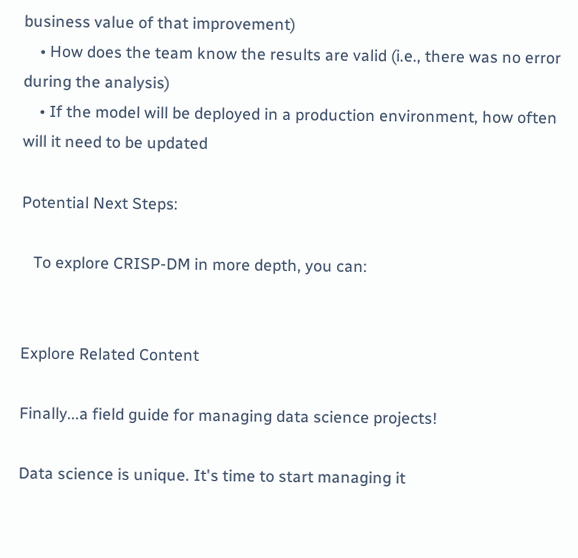business value of that improvement)
    • How does the team know the results are valid (i.e., there was no error during the analysis)
    • If the model will be deployed in a production environment, how often will it need to be updated

Potential Next Steps:

   To explore CRISP-DM in more depth, you can:


Explore Related Content

Finally...a field guide for managing data science projects!

Data science is unique. It's time to start managing it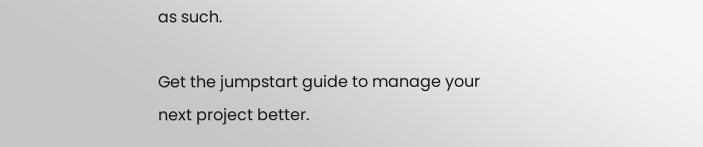as such.

Get the jumpstart guide to manage your next project better.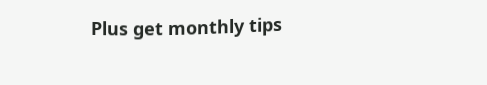Plus get monthly tips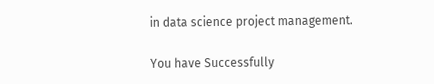in data science project management.

You have Successfully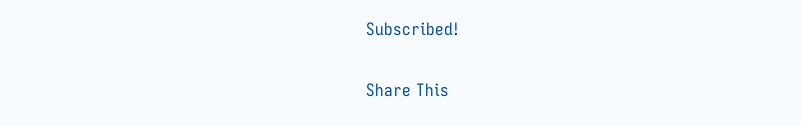Subscribed!

Share This